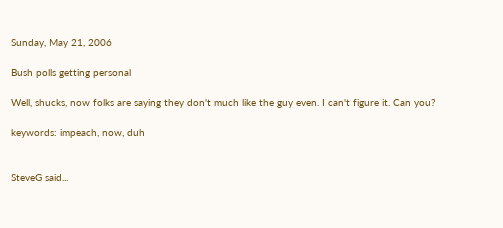Sunday, May 21, 2006

Bush polls getting personal

Well, shucks, now folks are saying they don't much like the guy even. I can't figure it. Can you?

keywords: impeach, now, duh


SteveG said...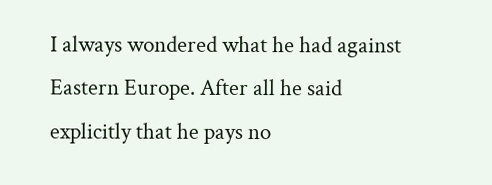I always wondered what he had against Eastern Europe. After all he said explicitly that he pays no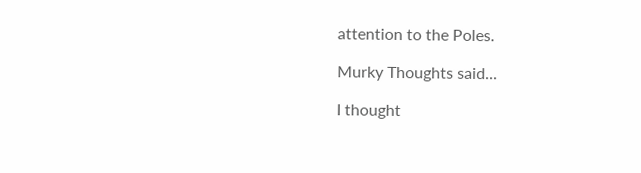attention to the Poles.

Murky Thoughts said...

I thought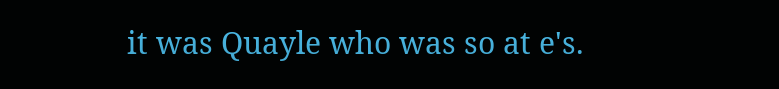it was Quayle who was so at e's.